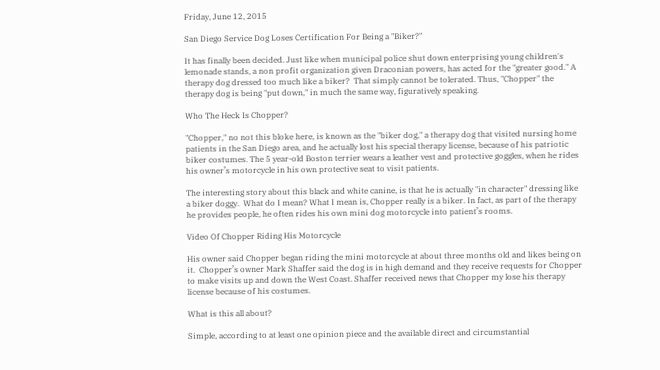Friday, June 12, 2015

San Diego Service Dog Loses Certification For Being a "Biker?"

It has finally been decided. Just like when municipal police shut down enterprising young children's lemonade stands, a non profit organization given Draconian powers, has acted for the "greater good." A therapy dog dressed too much like a biker?  That simply cannot be tolerated. Thus, "Chopper" the therapy dog is being "put down," in much the same way, figuratively speaking.

Who The Heck Is Chopper?

"Chopper," no not this bloke here, is known as the "biker dog," a therapy dog that visited nursing home patients in the San Diego area, and he actually lost his special therapy license, because of his patriotic biker costumes. The 5 year-old Boston terrier wears a leather vest and protective goggles, when he rides his owner’s motorcycle in his own protective seat to visit patients.

The interesting story about this black and white canine, is that he is actually "in character" dressing like a biker doggy.  What do I mean? What I mean is, Chopper really is a biker. In fact, as part of the therapy he provides people, he often rides his own mini dog motorcycle into patient’s rooms.

Video Of Chopper Riding His Motorcycle

His owner said Chopper began riding the mini motorcycle at about three months old and likes being on it.  Chopper’s owner Mark Shaffer said the dog is in high demand and they receive requests for Chopper to make visits up and down the West Coast. Shaffer received news that Chopper my lose his therapy license because of his costumes.

What is this all about?

Simple, according to at least one opinion piece and the available direct and circumstantial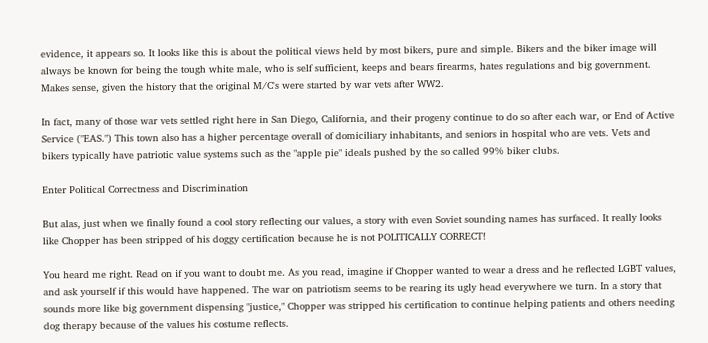evidence, it appears so. It looks like this is about the political views held by most bikers, pure and simple. Bikers and the biker image will always be known for being the tough white male, who is self sufficient, keeps and bears firearms, hates regulations and big government. Makes sense, given the history that the original M/C's were started by war vets after WW2.

In fact, many of those war vets settled right here in San Diego, California, and their progeny continue to do so after each war, or End of Active Service ("EAS.") This town also has a higher percentage overall of domiciliary inhabitants, and seniors in hospital who are vets. Vets and bikers typically have patriotic value systems such as the "apple pie" ideals pushed by the so called 99% biker clubs.

Enter Political Correctness and Discrimination

But alas, just when we finally found a cool story reflecting our values, a story with even Soviet sounding names has surfaced. It really looks like Chopper has been stripped of his doggy certification because he is not POLITICALLY CORRECT!

You heard me right. Read on if you want to doubt me. As you read, imagine if Chopper wanted to wear a dress and he reflected LGBT values, and ask yourself if this would have happened. The war on patriotism seems to be rearing its ugly head everywhere we turn. In a story that sounds more like big government dispensing "justice," Chopper was stripped his certification to continue helping patients and others needing dog therapy because of the values his costume reflects.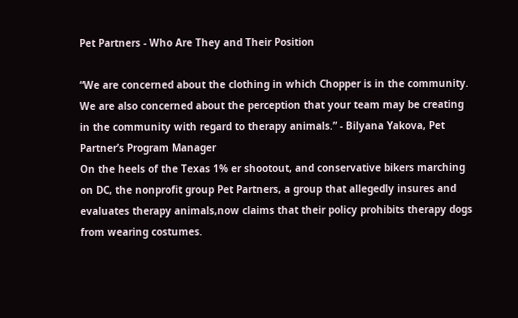Pet Partners - Who Are They and Their Position

“We are concerned about the clothing in which Chopper is in the community. We are also concerned about the perception that your team may be creating in the community with regard to therapy animals.” - Bilyana Yakova, Pet Partner’s Program Manager
On the heels of the Texas 1% er shootout, and conservative bikers marching on DC, the nonprofit group Pet Partners, a group that allegedly insures and evaluates therapy animals,now claims that their policy prohibits therapy dogs from wearing costumes.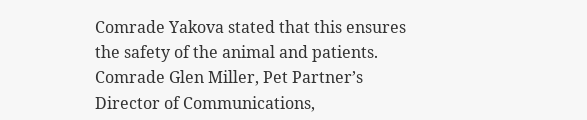Comrade Yakova stated that this ensures the safety of the animal and patients. Comrade Glen Miller, Pet Partner’s Director of Communications,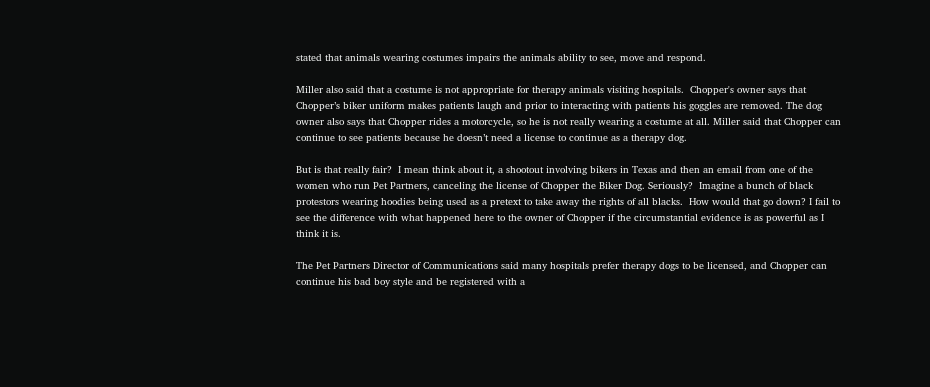stated that animals wearing costumes impairs the animals ability to see, move and respond.

Miller also said that a costume is not appropriate for therapy animals visiting hospitals.  Chopper's owner says that Chopper’s biker uniform makes patients laugh and prior to interacting with patients his goggles are removed. The dog owner also says that Chopper rides a motorcycle, so he is not really wearing a costume at all. Miller said that Chopper can continue to see patients because he doesn’t need a license to continue as a therapy dog.

But is that really fair?  I mean think about it, a shootout involving bikers in Texas and then an email from one of the women who run Pet Partners, canceling the license of Chopper the Biker Dog. Seriously?  Imagine a bunch of black protestors wearing hoodies being used as a pretext to take away the rights of all blacks.  How would that go down? I fail to see the difference with what happened here to the owner of Chopper if the circumstantial evidence is as powerful as I think it is.

The Pet Partners Director of Communications said many hospitals prefer therapy dogs to be licensed, and Chopper can continue his bad boy style and be registered with a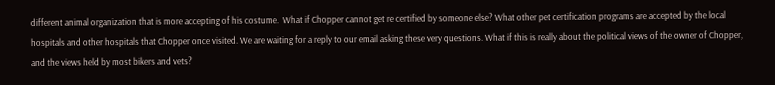different animal organization that is more accepting of his costume.  What if Chopper cannot get re certified by someone else? What other pet certification programs are accepted by the local hospitals and other hospitals that Chopper once visited. We are waiting for a reply to our email asking these very questions. What if this is really about the political views of the owner of Chopper, and the views held by most bikers and vets?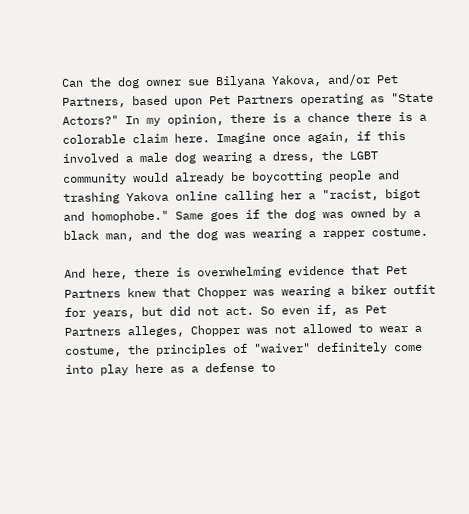Can the dog owner sue Bilyana Yakova, and/or Pet Partners, based upon Pet Partners operating as "State Actors?" In my opinion, there is a chance there is a colorable claim here. Imagine once again, if this involved a male dog wearing a dress, the LGBT community would already be boycotting people and trashing Yakova online calling her a "racist, bigot and homophobe." Same goes if the dog was owned by a black man, and the dog was wearing a rapper costume.

And here, there is overwhelming evidence that Pet Partners knew that Chopper was wearing a biker outfit for years, but did not act. So even if, as Pet Partners alleges, Chopper was not allowed to wear a costume, the principles of "waiver" definitely come into play here as a defense to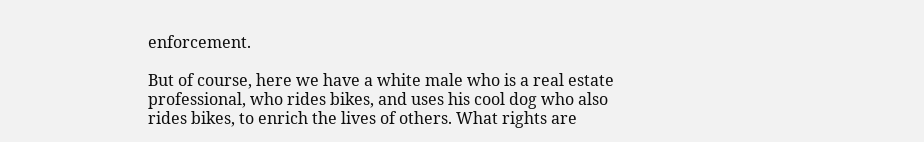enforcement.

But of course, here we have a white male who is a real estate professional, who rides bikes, and uses his cool dog who also rides bikes, to enrich the lives of others. What rights are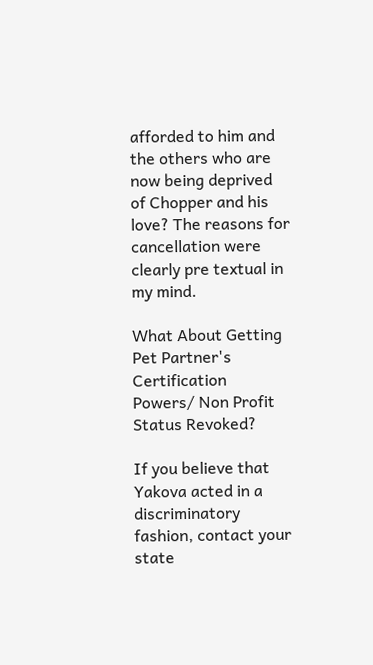afforded to him and the others who are now being deprived of Chopper and his love? The reasons for cancellation were clearly pre textual in my mind.

What About Getting Pet Partner's Certification Powers/ Non Profit Status Revoked?

If you believe that Yakova acted in a discriminatory fashion, contact your state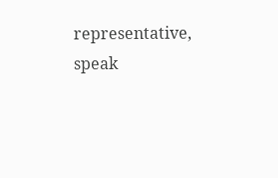representative, speak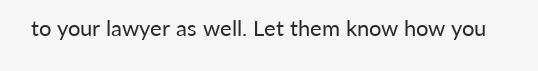to your lawyer as well. Let them know how you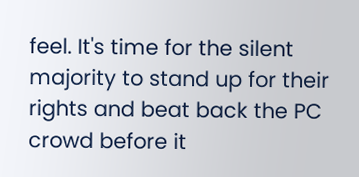feel. It's time for the silent majority to stand up for their rights and beat back the PC crowd before it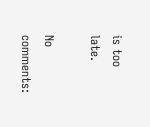is too late.

No comments: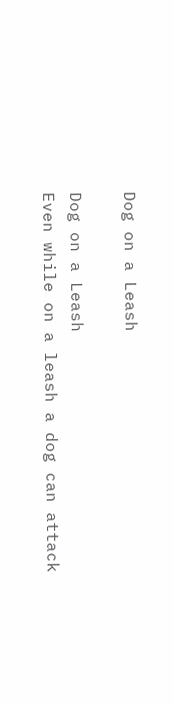Dog on a Leash

Dog on a Leash
Even while on a leash a dog can attack